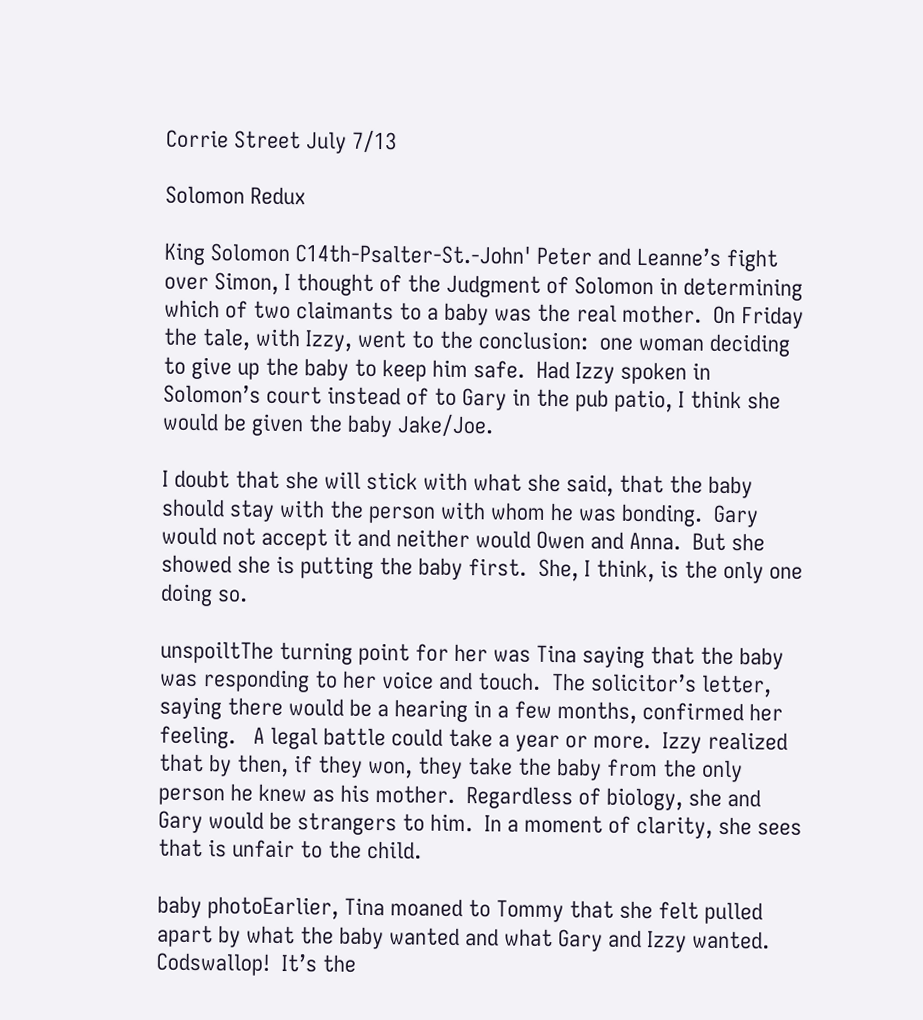Corrie Street July 7/13

Solomon Redux

King Solomon C14th-Psalter-St.-John' Peter and Leanne’s fight over Simon, I thought of the Judgment of Solomon in determining which of two claimants to a baby was the real mother.  On Friday the tale, with Izzy, went to the conclusion:  one woman deciding to give up the baby to keep him safe.  Had Izzy spoken in Solomon’s court instead of to Gary in the pub patio, I think she would be given the baby Jake/Joe.

I doubt that she will stick with what she said, that the baby should stay with the person with whom he was bonding.  Gary would not accept it and neither would Owen and Anna.  But she showed she is putting the baby first.  She, I think, is the only one doing so.

unspoiltThe turning point for her was Tina saying that the baby was responding to her voice and touch.  The solicitor’s letter, saying there would be a hearing in a few months, confirmed her feeling.   A legal battle could take a year or more.  Izzy realized that by then, if they won, they take the baby from the only person he knew as his mother.  Regardless of biology, she and Gary would be strangers to him.  In a moment of clarity, she sees that is unfair to the child.

baby photoEarlier, Tina moaned to Tommy that she felt pulled apart by what the baby wanted and what Gary and Izzy wanted.  Codswallop!  It’s the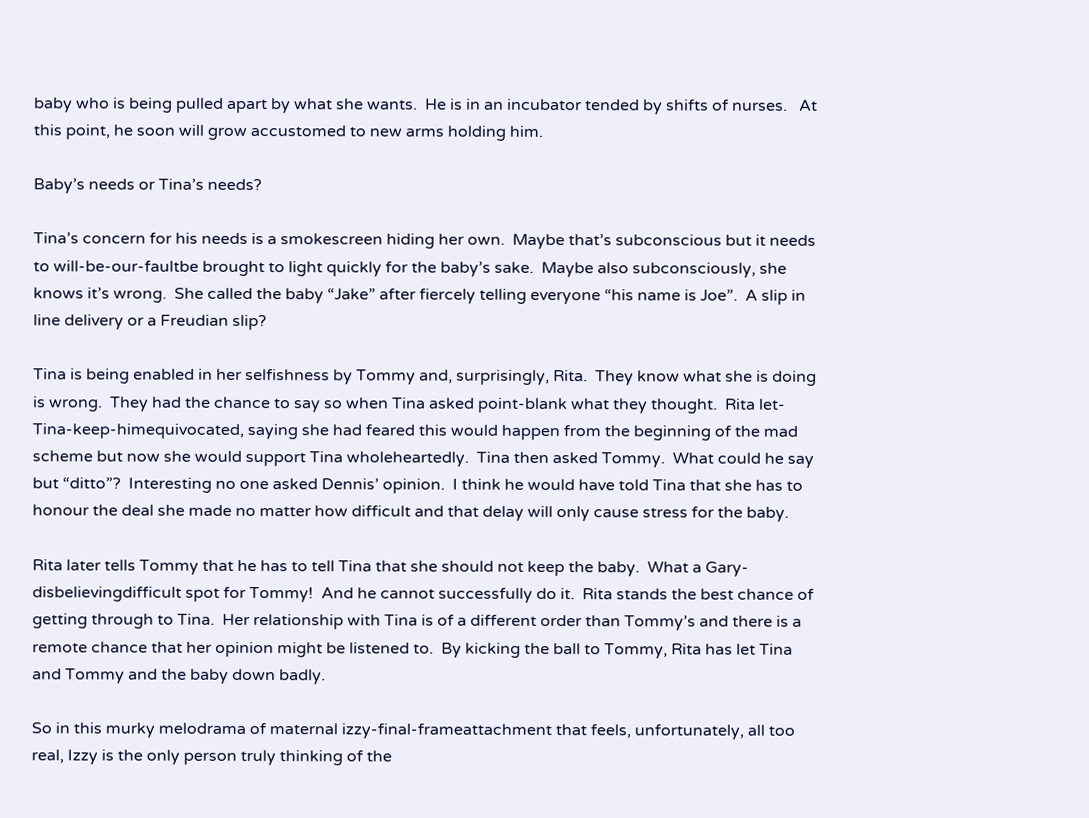baby who is being pulled apart by what she wants.  He is in an incubator tended by shifts of nurses.   At this point, he soon will grow accustomed to new arms holding him.

Baby’s needs or Tina’s needs?

Tina’s concern for his needs is a smokescreen hiding her own.  Maybe that’s subconscious but it needs to will-be-our-faultbe brought to light quickly for the baby’s sake.  Maybe also subconsciously, she knows it’s wrong.  She called the baby “Jake” after fiercely telling everyone “his name is Joe”.  A slip in line delivery or a Freudian slip?

Tina is being enabled in her selfishness by Tommy and, surprisingly, Rita.  They know what she is doing is wrong.  They had the chance to say so when Tina asked point-blank what they thought.  Rita let-Tina-keep-himequivocated, saying she had feared this would happen from the beginning of the mad scheme but now she would support Tina wholeheartedly.  Tina then asked Tommy.  What could he say but “ditto”?  Interesting no one asked Dennis’ opinion.  I think he would have told Tina that she has to honour the deal she made no matter how difficult and that delay will only cause stress for the baby.

Rita later tells Tommy that he has to tell Tina that she should not keep the baby.  What a Gary-disbelievingdifficult spot for Tommy!  And he cannot successfully do it.  Rita stands the best chance of getting through to Tina.  Her relationship with Tina is of a different order than Tommy’s and there is a remote chance that her opinion might be listened to.  By kicking the ball to Tommy, Rita has let Tina and Tommy and the baby down badly.

So in this murky melodrama of maternal izzy-final-frameattachment that feels, unfortunately, all too real, Izzy is the only person truly thinking of the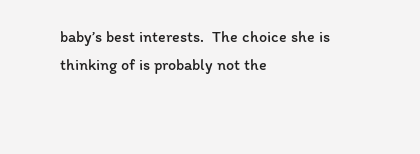baby’s best interests.  The choice she is thinking of is probably not the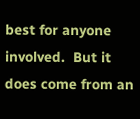best for anyone involved.  But it does come from an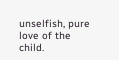unselfish, pure love of the child.